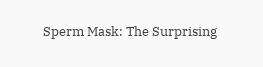Sperm Mask: The Surprising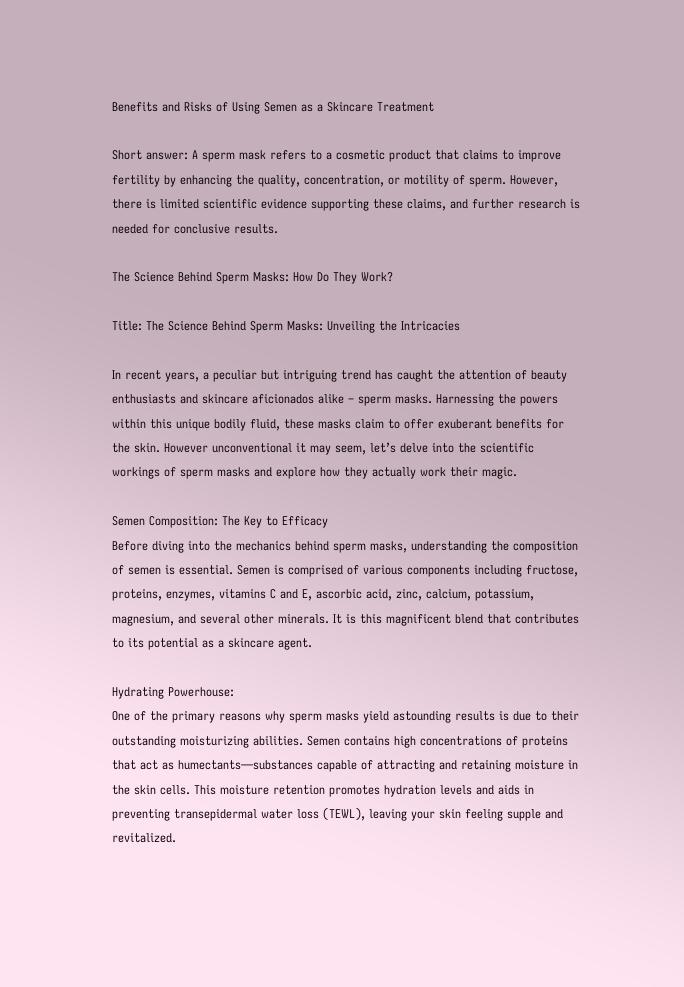Benefits and Risks of Using Semen as a Skincare Treatment

Short answer: A sperm mask refers to a cosmetic product that claims to improve fertility by enhancing the quality, concentration, or motility of sperm. However, there is limited scientific evidence supporting these claims, and further research is needed for conclusive results.

The Science Behind Sperm Masks: How Do They Work?

Title: The Science Behind Sperm Masks: Unveiling the Intricacies

In recent years, a peculiar but intriguing trend has caught the attention of beauty enthusiasts and skincare aficionados alike – sperm masks. Harnessing the powers within this unique bodily fluid, these masks claim to offer exuberant benefits for the skin. However unconventional it may seem, let’s delve into the scientific workings of sperm masks and explore how they actually work their magic.

Semen Composition: The Key to Efficacy
Before diving into the mechanics behind sperm masks, understanding the composition of semen is essential. Semen is comprised of various components including fructose, proteins, enzymes, vitamins C and E, ascorbic acid, zinc, calcium, potassium, magnesium, and several other minerals. It is this magnificent blend that contributes to its potential as a skincare agent.

Hydrating Powerhouse:
One of the primary reasons why sperm masks yield astounding results is due to their outstanding moisturizing abilities. Semen contains high concentrations of proteins that act as humectants—substances capable of attracting and retaining moisture in the skin cells. This moisture retention promotes hydration levels and aids in preventing transepidermal water loss (TEWL), leaving your skin feeling supple and revitalized.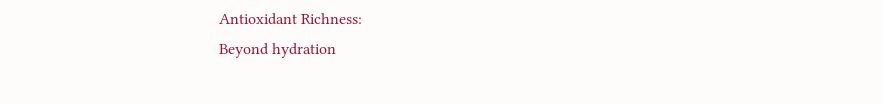Antioxidant Richness:
Beyond hydration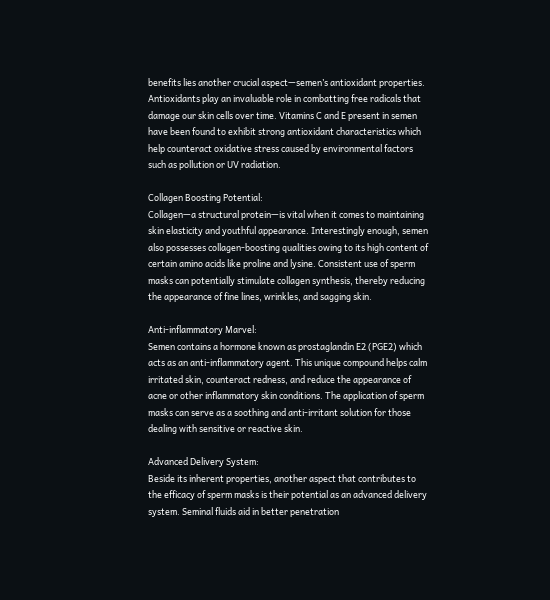benefits lies another crucial aspect—semen’s antioxidant properties. Antioxidants play an invaluable role in combatting free radicals that damage our skin cells over time. Vitamins C and E present in semen have been found to exhibit strong antioxidant characteristics which help counteract oxidative stress caused by environmental factors such as pollution or UV radiation.

Collagen Boosting Potential:
Collagen—a structural protein—is vital when it comes to maintaining skin elasticity and youthful appearance. Interestingly enough, semen also possesses collagen-boosting qualities owing to its high content of certain amino acids like proline and lysine. Consistent use of sperm masks can potentially stimulate collagen synthesis, thereby reducing the appearance of fine lines, wrinkles, and sagging skin.

Anti-inflammatory Marvel:
Semen contains a hormone known as prostaglandin E2 (PGE2) which acts as an anti-inflammatory agent. This unique compound helps calm irritated skin, counteract redness, and reduce the appearance of acne or other inflammatory skin conditions. The application of sperm masks can serve as a soothing and anti-irritant solution for those dealing with sensitive or reactive skin.

Advanced Delivery System:
Beside its inherent properties, another aspect that contributes to the efficacy of sperm masks is their potential as an advanced delivery system. Seminal fluids aid in better penetration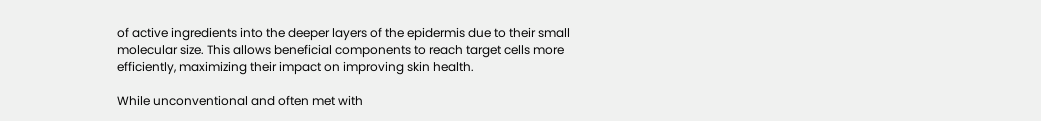of active ingredients into the deeper layers of the epidermis due to their small molecular size. This allows beneficial components to reach target cells more efficiently, maximizing their impact on improving skin health.

While unconventional and often met with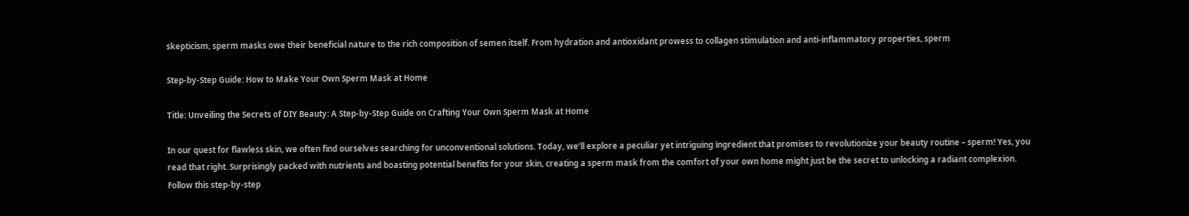skepticism, sperm masks owe their beneficial nature to the rich composition of semen itself. From hydration and antioxidant prowess to collagen stimulation and anti-inflammatory properties, sperm

Step-by-Step Guide: How to Make Your Own Sperm Mask at Home

Title: Unveiling the Secrets of DIY Beauty: A Step-by-Step Guide on Crafting Your Own Sperm Mask at Home

In our quest for flawless skin, we often find ourselves searching for unconventional solutions. Today, we’ll explore a peculiar yet intriguing ingredient that promises to revolutionize your beauty routine – sperm! Yes, you read that right. Surprisingly packed with nutrients and boasting potential benefits for your skin, creating a sperm mask from the comfort of your own home might just be the secret to unlocking a radiant complexion. Follow this step-by-step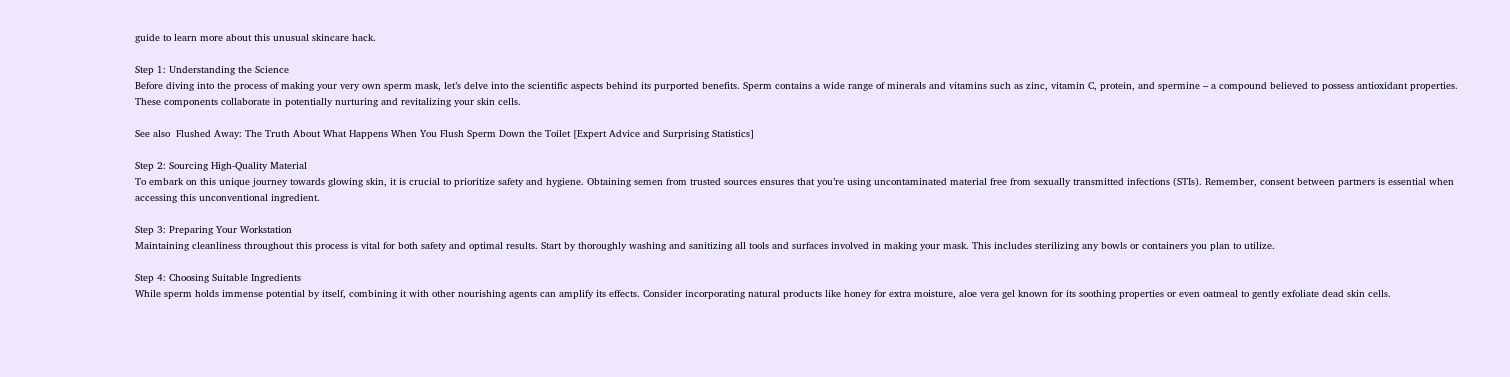guide to learn more about this unusual skincare hack.

Step 1: Understanding the Science
Before diving into the process of making your very own sperm mask, let’s delve into the scientific aspects behind its purported benefits. Sperm contains a wide range of minerals and vitamins such as zinc, vitamin C, protein, and spermine – a compound believed to possess antioxidant properties. These components collaborate in potentially nurturing and revitalizing your skin cells.

See also  Flushed Away: The Truth About What Happens When You Flush Sperm Down the Toilet [Expert Advice and Surprising Statistics]

Step 2: Sourcing High-Quality Material
To embark on this unique journey towards glowing skin, it is crucial to prioritize safety and hygiene. Obtaining semen from trusted sources ensures that you’re using uncontaminated material free from sexually transmitted infections (STIs). Remember, consent between partners is essential when accessing this unconventional ingredient.

Step 3: Preparing Your Workstation
Maintaining cleanliness throughout this process is vital for both safety and optimal results. Start by thoroughly washing and sanitizing all tools and surfaces involved in making your mask. This includes sterilizing any bowls or containers you plan to utilize.

Step 4: Choosing Suitable Ingredients
While sperm holds immense potential by itself, combining it with other nourishing agents can amplify its effects. Consider incorporating natural products like honey for extra moisture, aloe vera gel known for its soothing properties or even oatmeal to gently exfoliate dead skin cells.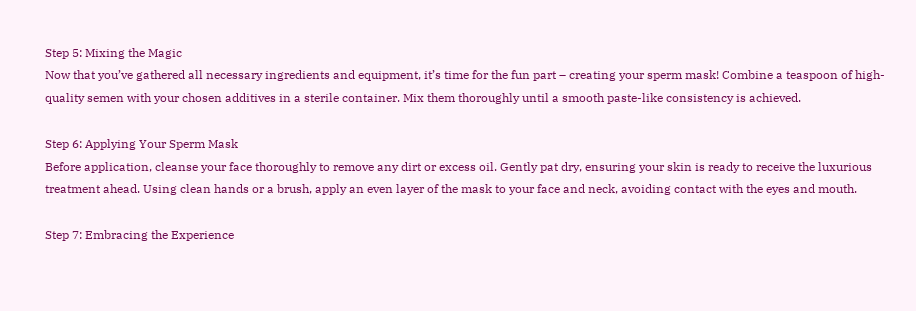Step 5: Mixing the Magic
Now that you’ve gathered all necessary ingredients and equipment, it’s time for the fun part – creating your sperm mask! Combine a teaspoon of high-quality semen with your chosen additives in a sterile container. Mix them thoroughly until a smooth paste-like consistency is achieved.

Step 6: Applying Your Sperm Mask
Before application, cleanse your face thoroughly to remove any dirt or excess oil. Gently pat dry, ensuring your skin is ready to receive the luxurious treatment ahead. Using clean hands or a brush, apply an even layer of the mask to your face and neck, avoiding contact with the eyes and mouth.

Step 7: Embracing the Experience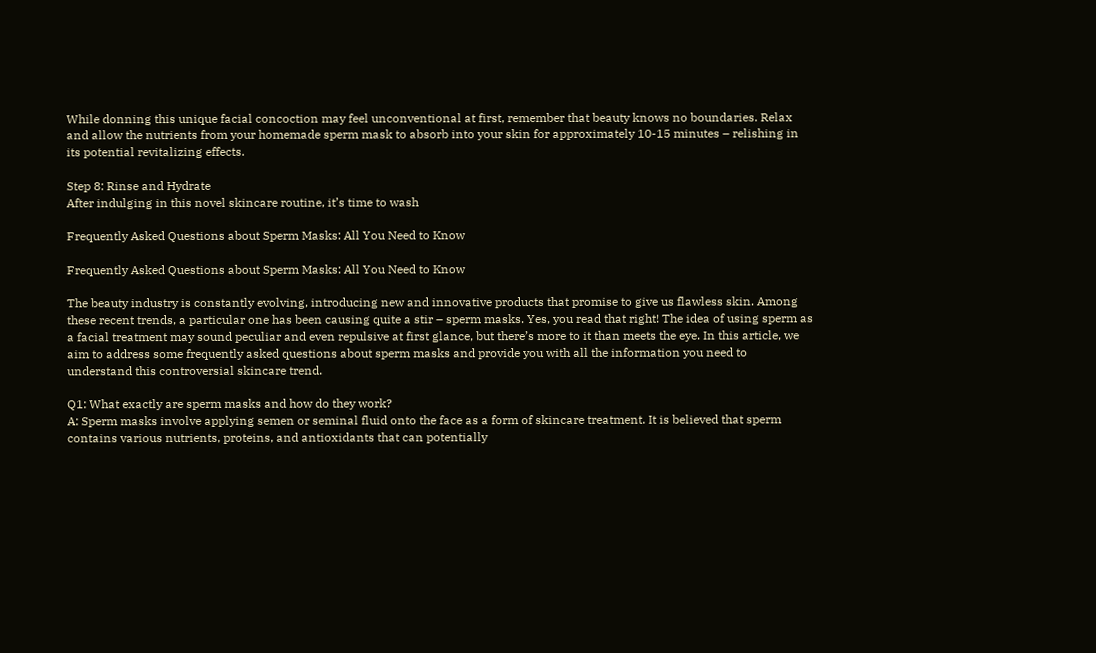While donning this unique facial concoction may feel unconventional at first, remember that beauty knows no boundaries. Relax and allow the nutrients from your homemade sperm mask to absorb into your skin for approximately 10-15 minutes – relishing in its potential revitalizing effects.

Step 8: Rinse and Hydrate
After indulging in this novel skincare routine, it’s time to wash

Frequently Asked Questions about Sperm Masks: All You Need to Know

Frequently Asked Questions about Sperm Masks: All You Need to Know

The beauty industry is constantly evolving, introducing new and innovative products that promise to give us flawless skin. Among these recent trends, a particular one has been causing quite a stir – sperm masks. Yes, you read that right! The idea of using sperm as a facial treatment may sound peculiar and even repulsive at first glance, but there’s more to it than meets the eye. In this article, we aim to address some frequently asked questions about sperm masks and provide you with all the information you need to understand this controversial skincare trend.

Q1: What exactly are sperm masks and how do they work?
A: Sperm masks involve applying semen or seminal fluid onto the face as a form of skincare treatment. It is believed that sperm contains various nutrients, proteins, and antioxidants that can potentially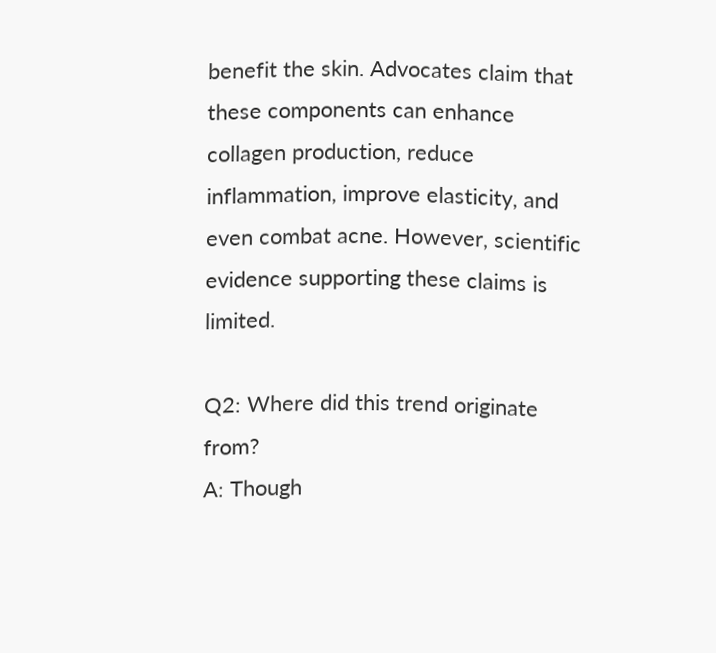benefit the skin. Advocates claim that these components can enhance collagen production, reduce inflammation, improve elasticity, and even combat acne. However, scientific evidence supporting these claims is limited.

Q2: Where did this trend originate from?
A: Though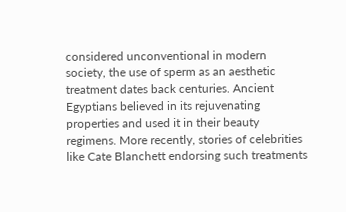considered unconventional in modern society, the use of sperm as an aesthetic treatment dates back centuries. Ancient Egyptians believed in its rejuvenating properties and used it in their beauty regimens. More recently, stories of celebrities like Cate Blanchett endorsing such treatments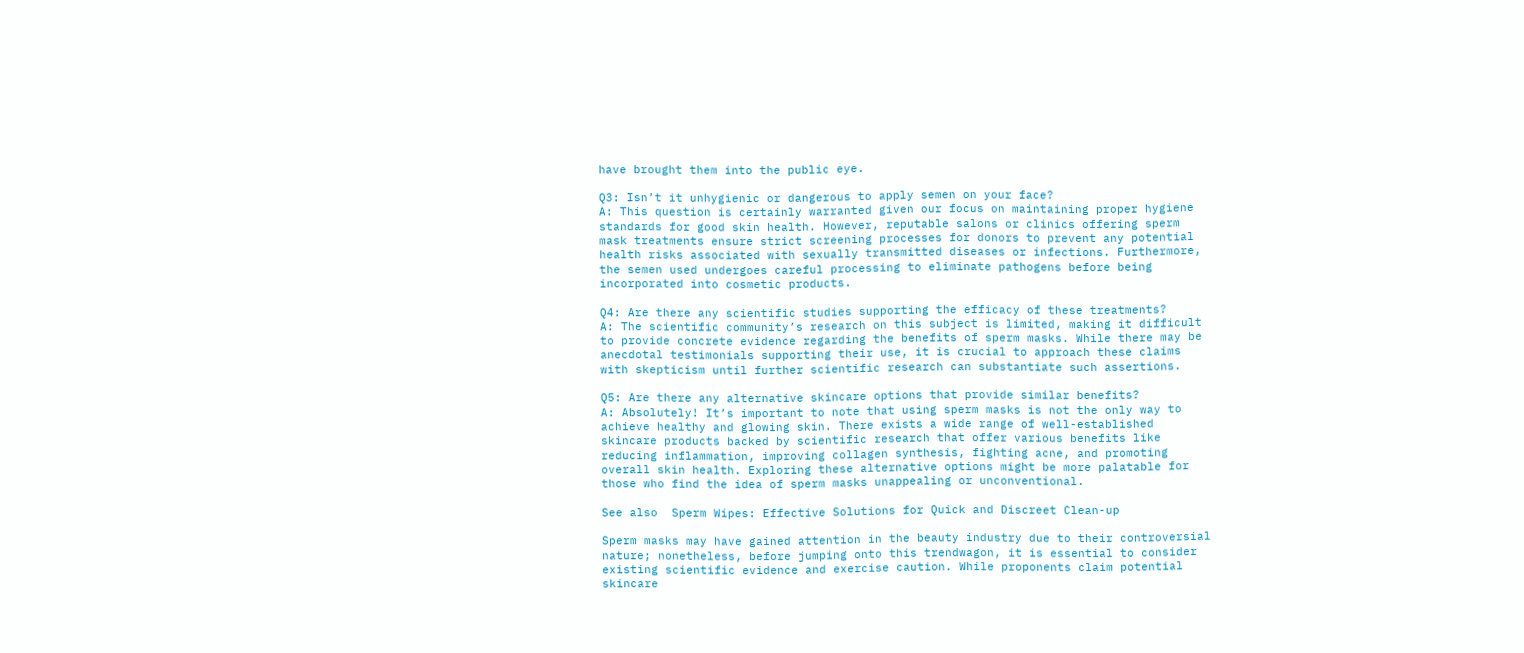have brought them into the public eye.

Q3: Isn’t it unhygienic or dangerous to apply semen on your face?
A: This question is certainly warranted given our focus on maintaining proper hygiene standards for good skin health. However, reputable salons or clinics offering sperm mask treatments ensure strict screening processes for donors to prevent any potential health risks associated with sexually transmitted diseases or infections. Furthermore, the semen used undergoes careful processing to eliminate pathogens before being incorporated into cosmetic products.

Q4: Are there any scientific studies supporting the efficacy of these treatments?
A: The scientific community’s research on this subject is limited, making it difficult to provide concrete evidence regarding the benefits of sperm masks. While there may be anecdotal testimonials supporting their use, it is crucial to approach these claims with skepticism until further scientific research can substantiate such assertions.

Q5: Are there any alternative skincare options that provide similar benefits?
A: Absolutely! It’s important to note that using sperm masks is not the only way to achieve healthy and glowing skin. There exists a wide range of well-established skincare products backed by scientific research that offer various benefits like reducing inflammation, improving collagen synthesis, fighting acne, and promoting overall skin health. Exploring these alternative options might be more palatable for those who find the idea of sperm masks unappealing or unconventional.

See also  Sperm Wipes: Effective Solutions for Quick and Discreet Clean-up

Sperm masks may have gained attention in the beauty industry due to their controversial nature; nonetheless, before jumping onto this trendwagon, it is essential to consider existing scientific evidence and exercise caution. While proponents claim potential skincare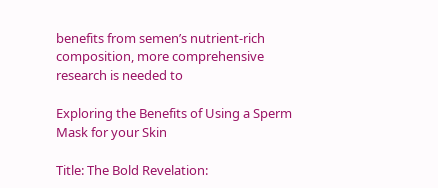benefits from semen’s nutrient-rich composition, more comprehensive research is needed to

Exploring the Benefits of Using a Sperm Mask for your Skin

Title: The Bold Revelation: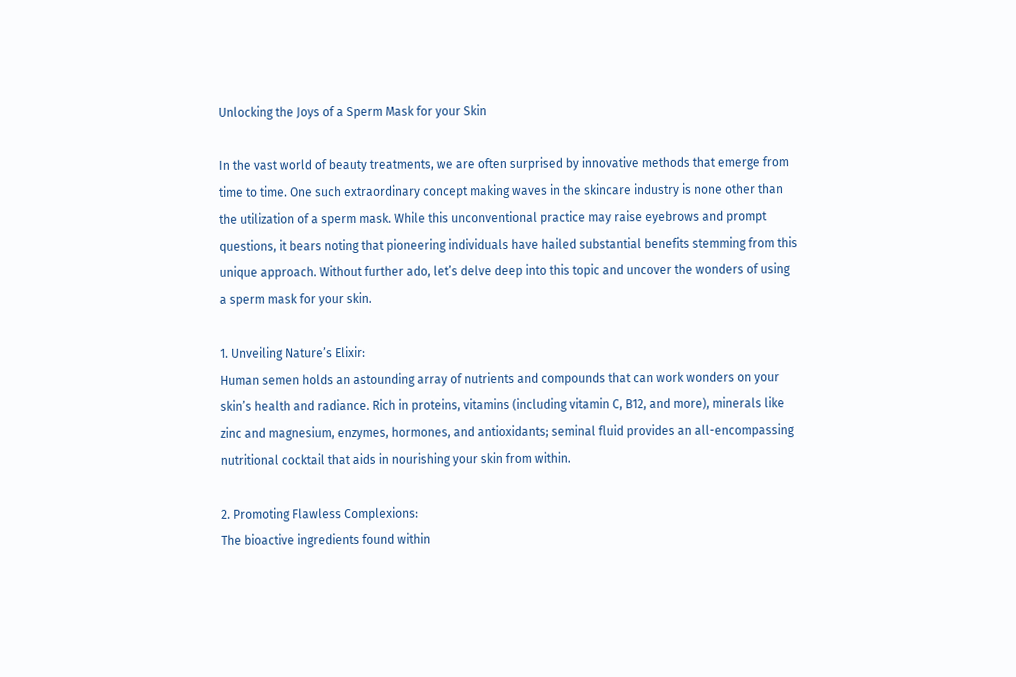Unlocking the Joys of a Sperm Mask for your Skin

In the vast world of beauty treatments, we are often surprised by innovative methods that emerge from time to time. One such extraordinary concept making waves in the skincare industry is none other than the utilization of a sperm mask. While this unconventional practice may raise eyebrows and prompt questions, it bears noting that pioneering individuals have hailed substantial benefits stemming from this unique approach. Without further ado, let’s delve deep into this topic and uncover the wonders of using a sperm mask for your skin.

1. Unveiling Nature’s Elixir:
Human semen holds an astounding array of nutrients and compounds that can work wonders on your skin’s health and radiance. Rich in proteins, vitamins (including vitamin C, B12, and more), minerals like zinc and magnesium, enzymes, hormones, and antioxidants; seminal fluid provides an all-encompassing nutritional cocktail that aids in nourishing your skin from within.

2. Promoting Flawless Complexions:
The bioactive ingredients found within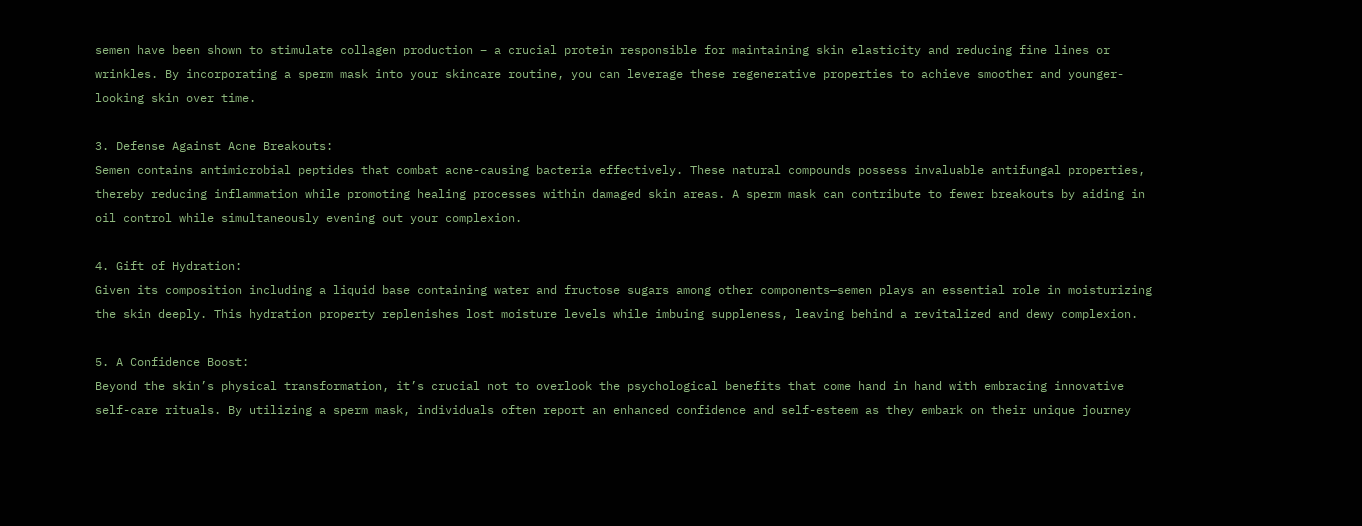semen have been shown to stimulate collagen production – a crucial protein responsible for maintaining skin elasticity and reducing fine lines or wrinkles. By incorporating a sperm mask into your skincare routine, you can leverage these regenerative properties to achieve smoother and younger-looking skin over time.

3. Defense Against Acne Breakouts:
Semen contains antimicrobial peptides that combat acne-causing bacteria effectively. These natural compounds possess invaluable antifungal properties, thereby reducing inflammation while promoting healing processes within damaged skin areas. A sperm mask can contribute to fewer breakouts by aiding in oil control while simultaneously evening out your complexion.

4. Gift of Hydration:
Given its composition including a liquid base containing water and fructose sugars among other components—semen plays an essential role in moisturizing the skin deeply. This hydration property replenishes lost moisture levels while imbuing suppleness, leaving behind a revitalized and dewy complexion.

5. A Confidence Boost:
Beyond the skin’s physical transformation, it’s crucial not to overlook the psychological benefits that come hand in hand with embracing innovative self-care rituals. By utilizing a sperm mask, individuals often report an enhanced confidence and self-esteem as they embark on their unique journey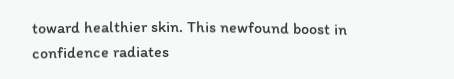toward healthier skin. This newfound boost in confidence radiates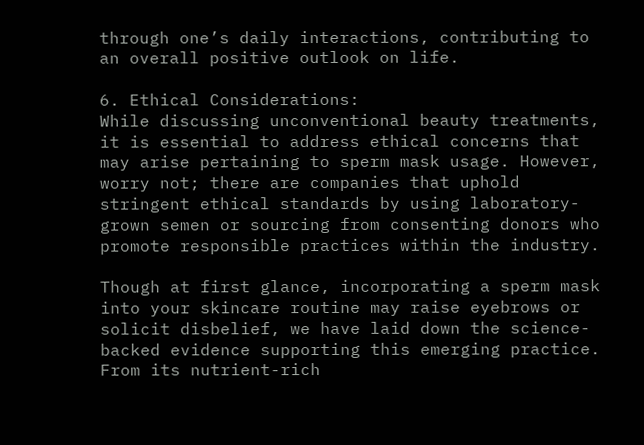through one’s daily interactions, contributing to an overall positive outlook on life.

6. Ethical Considerations:
While discussing unconventional beauty treatments, it is essential to address ethical concerns that may arise pertaining to sperm mask usage. However, worry not; there are companies that uphold stringent ethical standards by using laboratory-grown semen or sourcing from consenting donors who promote responsible practices within the industry.

Though at first glance, incorporating a sperm mask into your skincare routine may raise eyebrows or solicit disbelief, we have laid down the science-backed evidence supporting this emerging practice. From its nutrient-rich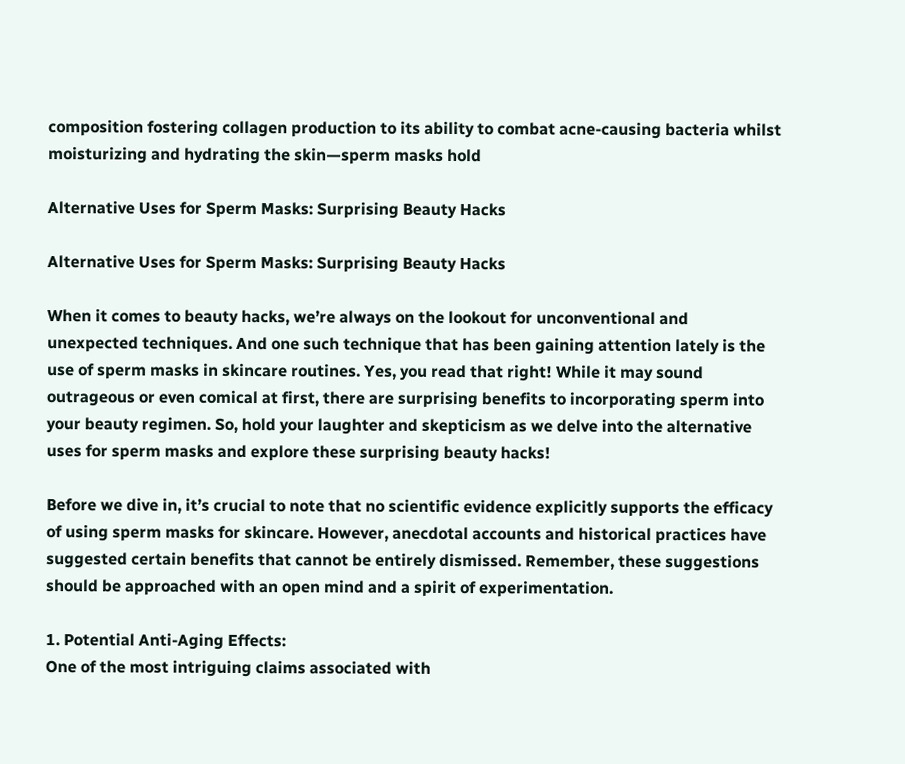composition fostering collagen production to its ability to combat acne-causing bacteria whilst moisturizing and hydrating the skin—sperm masks hold

Alternative Uses for Sperm Masks: Surprising Beauty Hacks

Alternative Uses for Sperm Masks: Surprising Beauty Hacks

When it comes to beauty hacks, we’re always on the lookout for unconventional and unexpected techniques. And one such technique that has been gaining attention lately is the use of sperm masks in skincare routines. Yes, you read that right! While it may sound outrageous or even comical at first, there are surprising benefits to incorporating sperm into your beauty regimen. So, hold your laughter and skepticism as we delve into the alternative uses for sperm masks and explore these surprising beauty hacks!

Before we dive in, it’s crucial to note that no scientific evidence explicitly supports the efficacy of using sperm masks for skincare. However, anecdotal accounts and historical practices have suggested certain benefits that cannot be entirely dismissed. Remember, these suggestions should be approached with an open mind and a spirit of experimentation.

1. Potential Anti-Aging Effects:
One of the most intriguing claims associated with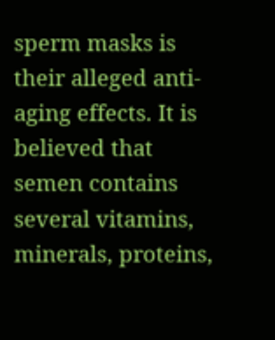sperm masks is their alleged anti-aging effects. It is believed that semen contains several vitamins, minerals, proteins,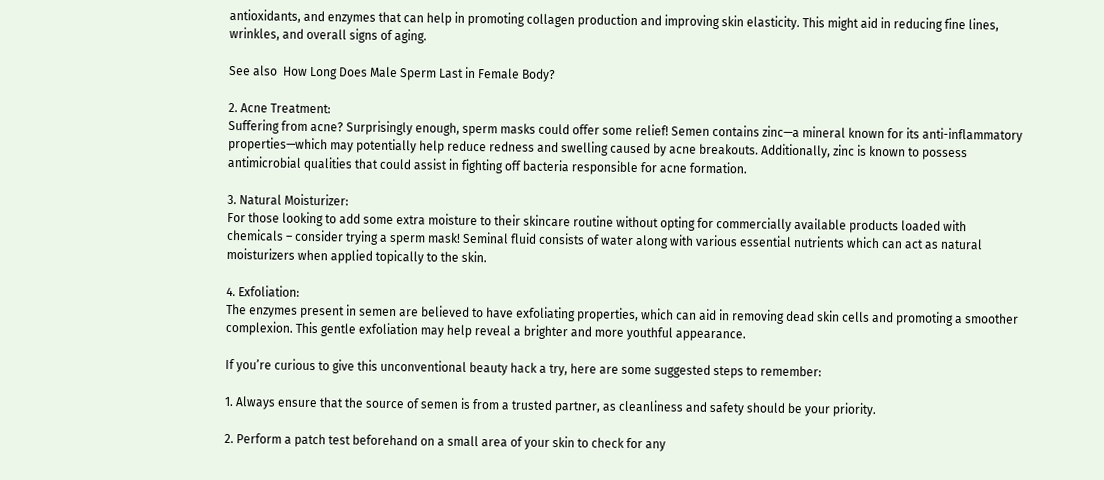antioxidants, and enzymes that can help in promoting collagen production and improving skin elasticity. This might aid in reducing fine lines, wrinkles, and overall signs of aging.

See also  How Long Does Male Sperm Last in Female Body?

2. Acne Treatment:
Suffering from acne? Surprisingly enough, sperm masks could offer some relief! Semen contains zinc—a mineral known for its anti-inflammatory properties—which may potentially help reduce redness and swelling caused by acne breakouts. Additionally, zinc is known to possess antimicrobial qualities that could assist in fighting off bacteria responsible for acne formation.

3. Natural Moisturizer:
For those looking to add some extra moisture to their skincare routine without opting for commercially available products loaded with chemicals – consider trying a sperm mask! Seminal fluid consists of water along with various essential nutrients which can act as natural moisturizers when applied topically to the skin.

4. Exfoliation:
The enzymes present in semen are believed to have exfoliating properties, which can aid in removing dead skin cells and promoting a smoother complexion. This gentle exfoliation may help reveal a brighter and more youthful appearance.

If you’re curious to give this unconventional beauty hack a try, here are some suggested steps to remember:

1. Always ensure that the source of semen is from a trusted partner, as cleanliness and safety should be your priority.

2. Perform a patch test beforehand on a small area of your skin to check for any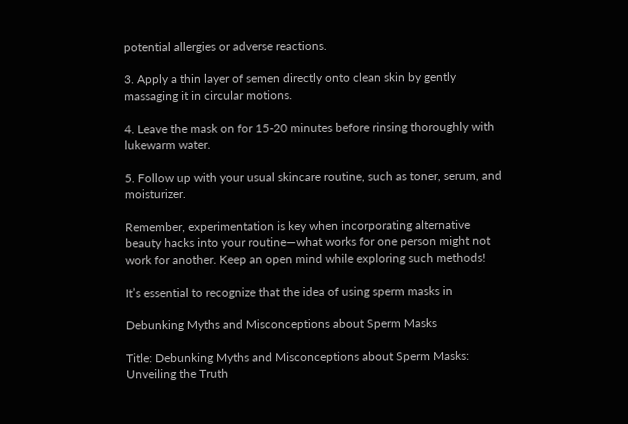potential allergies or adverse reactions.

3. Apply a thin layer of semen directly onto clean skin by gently massaging it in circular motions.

4. Leave the mask on for 15-20 minutes before rinsing thoroughly with lukewarm water.

5. Follow up with your usual skincare routine, such as toner, serum, and moisturizer.

Remember, experimentation is key when incorporating alternative beauty hacks into your routine—what works for one person might not work for another. Keep an open mind while exploring such methods!

It’s essential to recognize that the idea of using sperm masks in

Debunking Myths and Misconceptions about Sperm Masks

Title: Debunking Myths and Misconceptions about Sperm Masks: Unveiling the Truth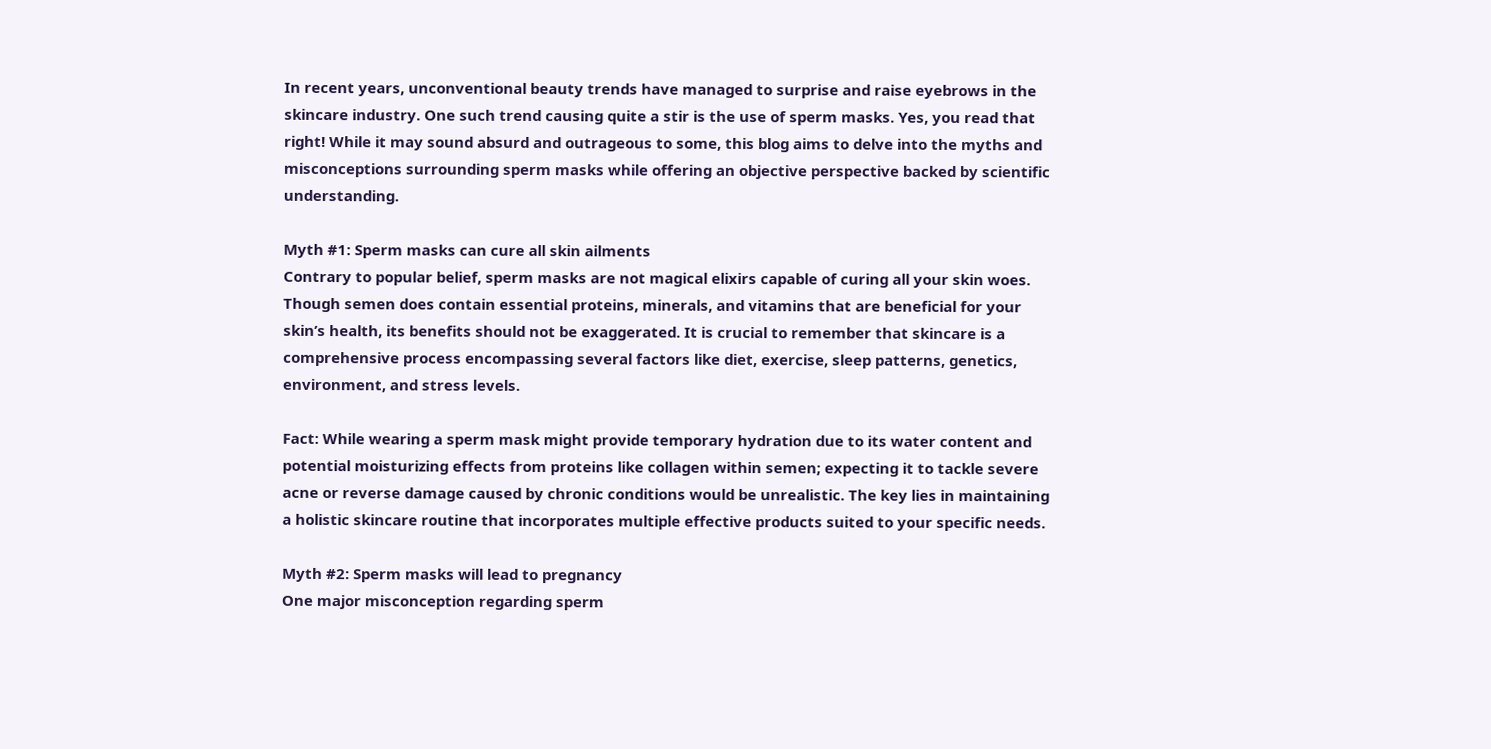In recent years, unconventional beauty trends have managed to surprise and raise eyebrows in the skincare industry. One such trend causing quite a stir is the use of sperm masks. Yes, you read that right! While it may sound absurd and outrageous to some, this blog aims to delve into the myths and misconceptions surrounding sperm masks while offering an objective perspective backed by scientific understanding.

Myth #1: Sperm masks can cure all skin ailments
Contrary to popular belief, sperm masks are not magical elixirs capable of curing all your skin woes. Though semen does contain essential proteins, minerals, and vitamins that are beneficial for your skin’s health, its benefits should not be exaggerated. It is crucial to remember that skincare is a comprehensive process encompassing several factors like diet, exercise, sleep patterns, genetics, environment, and stress levels.

Fact: While wearing a sperm mask might provide temporary hydration due to its water content and potential moisturizing effects from proteins like collagen within semen; expecting it to tackle severe acne or reverse damage caused by chronic conditions would be unrealistic. The key lies in maintaining a holistic skincare routine that incorporates multiple effective products suited to your specific needs.

Myth #2: Sperm masks will lead to pregnancy
One major misconception regarding sperm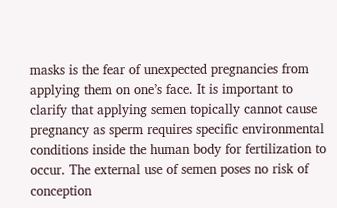masks is the fear of unexpected pregnancies from applying them on one’s face. It is important to clarify that applying semen topically cannot cause pregnancy as sperm requires specific environmental conditions inside the human body for fertilization to occur. The external use of semen poses no risk of conception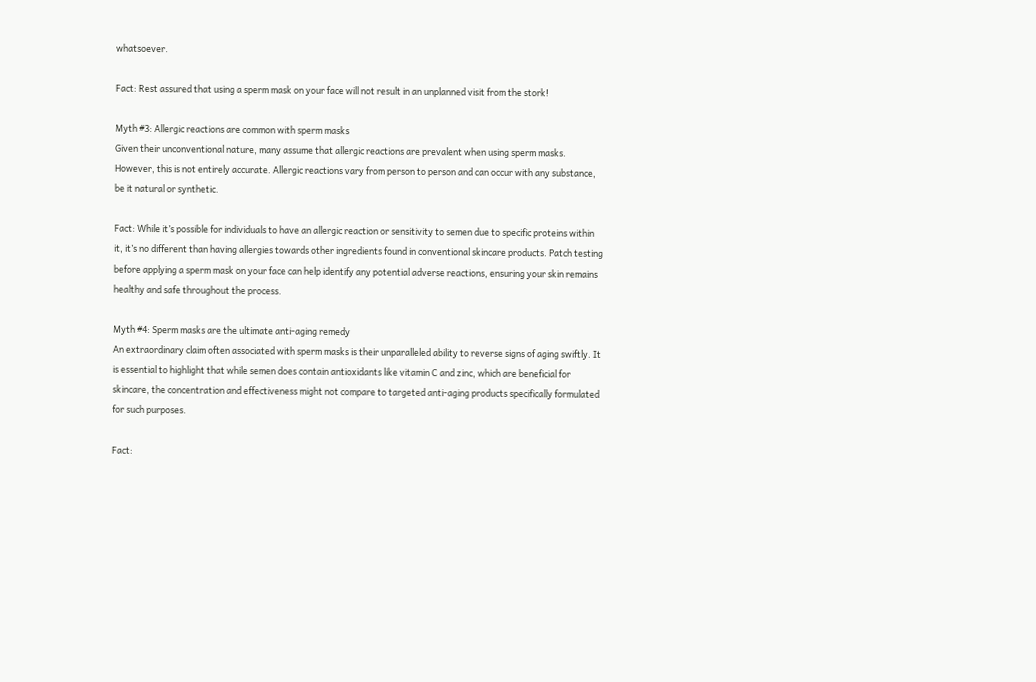whatsoever.

Fact: Rest assured that using a sperm mask on your face will not result in an unplanned visit from the stork!

Myth #3: Allergic reactions are common with sperm masks
Given their unconventional nature, many assume that allergic reactions are prevalent when using sperm masks. However, this is not entirely accurate. Allergic reactions vary from person to person and can occur with any substance, be it natural or synthetic.

Fact: While it’s possible for individuals to have an allergic reaction or sensitivity to semen due to specific proteins within it, it’s no different than having allergies towards other ingredients found in conventional skincare products. Patch testing before applying a sperm mask on your face can help identify any potential adverse reactions, ensuring your skin remains healthy and safe throughout the process.

Myth #4: Sperm masks are the ultimate anti-aging remedy
An extraordinary claim often associated with sperm masks is their unparalleled ability to reverse signs of aging swiftly. It is essential to highlight that while semen does contain antioxidants like vitamin C and zinc, which are beneficial for skincare, the concentration and effectiveness might not compare to targeted anti-aging products specifically formulated for such purposes.

Fact: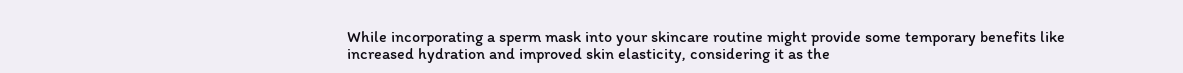While incorporating a sperm mask into your skincare routine might provide some temporary benefits like increased hydration and improved skin elasticity, considering it as the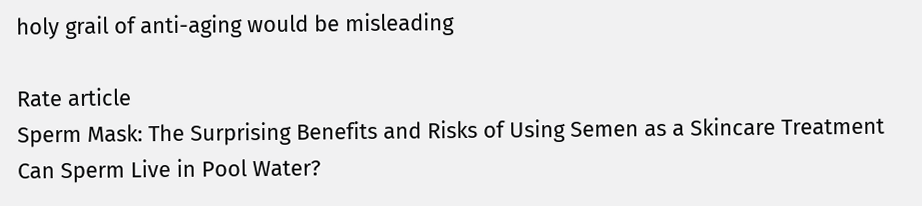holy grail of anti-aging would be misleading

Rate article
Sperm Mask: The Surprising Benefits and Risks of Using Semen as a Skincare Treatment
Can Sperm Live in Pool Water?